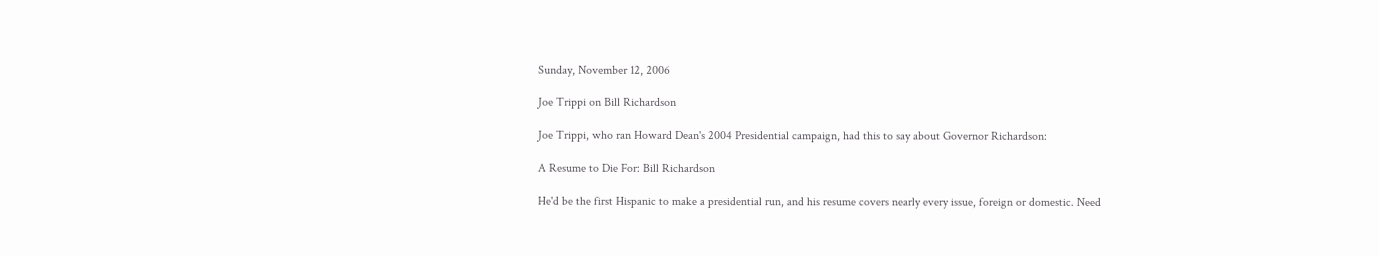Sunday, November 12, 2006

Joe Trippi on Bill Richardson

Joe Trippi, who ran Howard Dean's 2004 Presidential campaign, had this to say about Governor Richardson:

A Resume to Die For: Bill Richardson

He'd be the first Hispanic to make a presidential run, and his resume covers nearly every issue, foreign or domestic. Need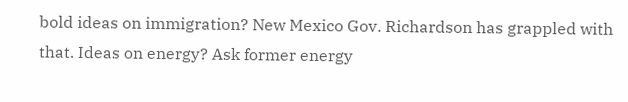bold ideas on immigration? New Mexico Gov. Richardson has grappled with that. Ideas on energy? Ask former energy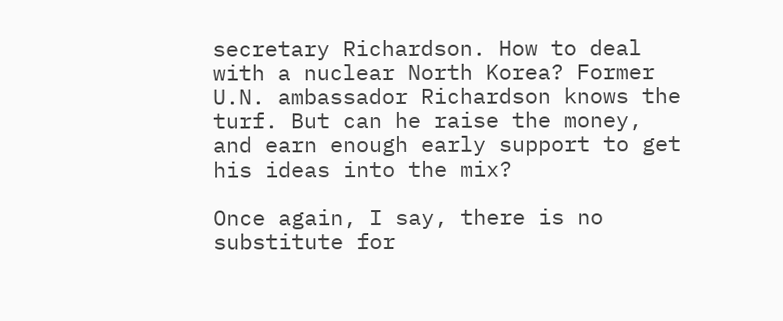secretary Richardson. How to deal with a nuclear North Korea? Former U.N. ambassador Richardson knows the turf. But can he raise the money, and earn enough early support to get his ideas into the mix?

Once again, I say, there is no substitute for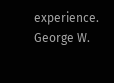experience. George W.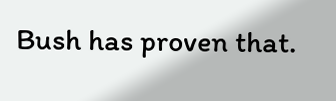Bush has proven that.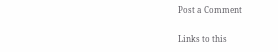Post a Comment

Links to this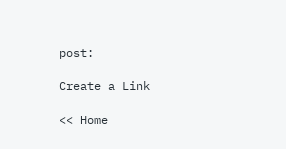post:

Create a Link

<< Home